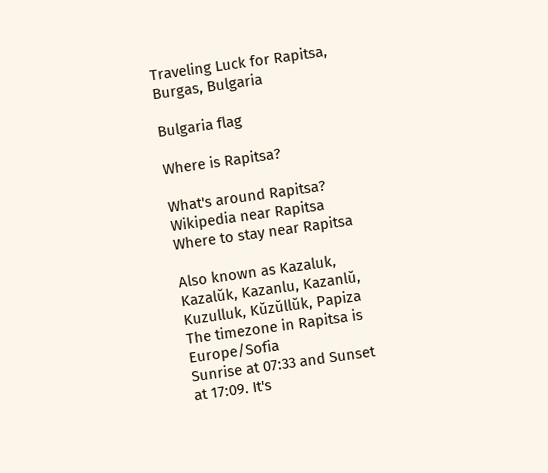Traveling Luck for Rapitsa, Burgas, Bulgaria

Bulgaria flag

Where is Rapitsa?

What's around Rapitsa?
Wikipedia near Rapitsa
Where to stay near Rapitsa

Also known as Kazaluk, Kazalŭk, Kazanlu, Kazanlŭ, Kuzulluk, Kŭzŭllŭk, Papiza
The timezone in Rapitsa is Europe/Sofia
Sunrise at 07:33 and Sunset at 17:09. It's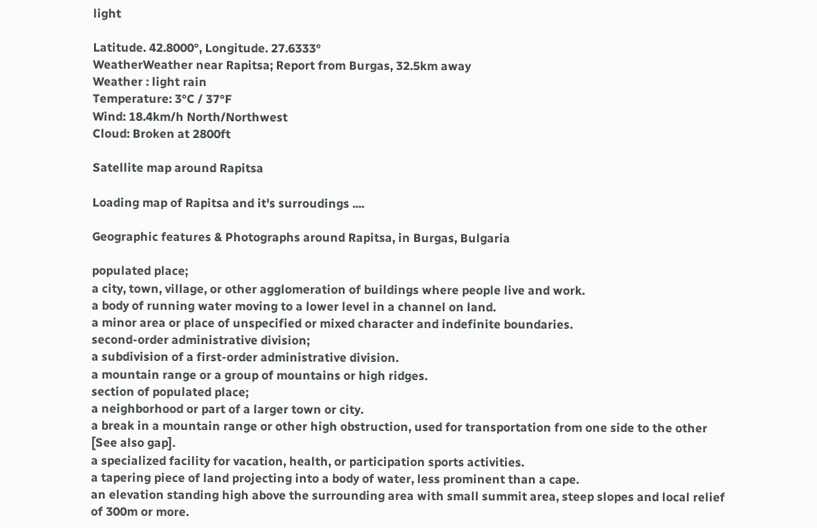light

Latitude. 42.8000°, Longitude. 27.6333°
WeatherWeather near Rapitsa; Report from Burgas, 32.5km away
Weather : light rain
Temperature: 3°C / 37°F
Wind: 18.4km/h North/Northwest
Cloud: Broken at 2800ft

Satellite map around Rapitsa

Loading map of Rapitsa and it's surroudings ....

Geographic features & Photographs around Rapitsa, in Burgas, Bulgaria

populated place;
a city, town, village, or other agglomeration of buildings where people live and work.
a body of running water moving to a lower level in a channel on land.
a minor area or place of unspecified or mixed character and indefinite boundaries.
second-order administrative division;
a subdivision of a first-order administrative division.
a mountain range or a group of mountains or high ridges.
section of populated place;
a neighborhood or part of a larger town or city.
a break in a mountain range or other high obstruction, used for transportation from one side to the other [See also gap].
a specialized facility for vacation, health, or participation sports activities.
a tapering piece of land projecting into a body of water, less prominent than a cape.
an elevation standing high above the surrounding area with small summit area, steep slopes and local relief of 300m or more.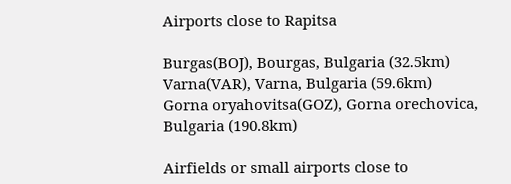Airports close to Rapitsa

Burgas(BOJ), Bourgas, Bulgaria (32.5km)
Varna(VAR), Varna, Bulgaria (59.6km)
Gorna oryahovitsa(GOZ), Gorna orechovica, Bulgaria (190.8km)

Airfields or small airports close to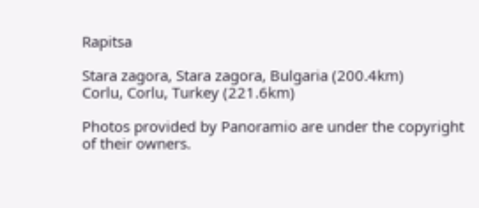Rapitsa

Stara zagora, Stara zagora, Bulgaria (200.4km)
Corlu, Corlu, Turkey (221.6km)

Photos provided by Panoramio are under the copyright of their owners.